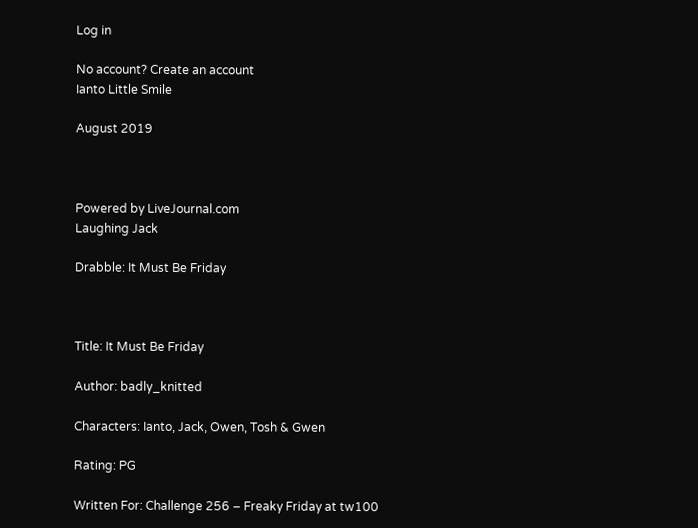Log in

No account? Create an account
Ianto Little Smile

August 2019



Powered by LiveJournal.com
Laughing Jack

Drabble: It Must Be Friday



Title: It Must Be Friday

Author: badly_knitted

Characters: Ianto, Jack, Owen, Tosh & Gwen

Rating: PG

Written For: Challenge 256 – Freaky Friday at tw100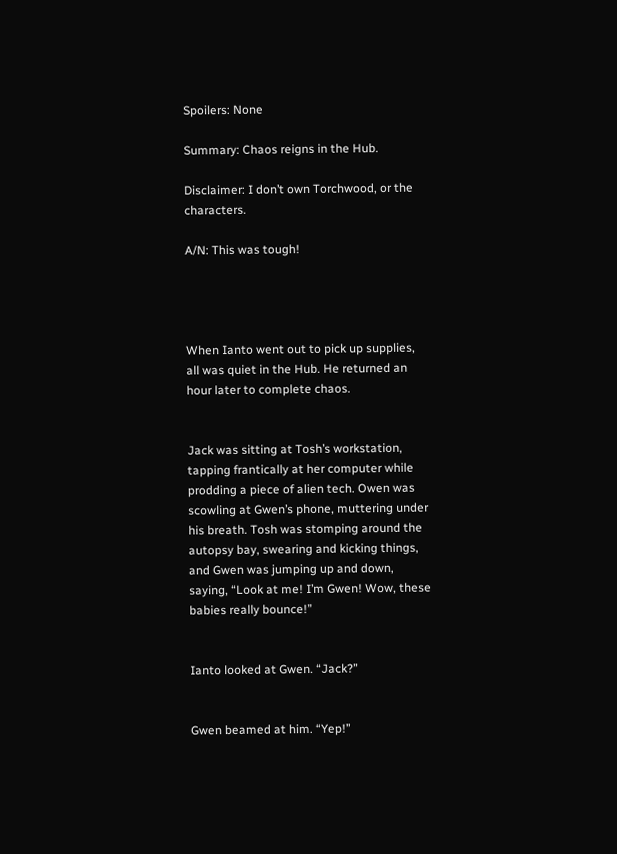Spoilers: None

Summary: Chaos reigns in the Hub.

Disclaimer: I don’t own Torchwood, or the characters.

A/N: This was tough!




When Ianto went out to pick up supplies, all was quiet in the Hub. He returned an hour later to complete chaos.


Jack was sitting at Tosh’s workstation, tapping frantically at her computer while prodding a piece of alien tech. Owen was scowling at Gwen’s phone, muttering under his breath. Tosh was stomping around the autopsy bay, swearing and kicking things, and Gwen was jumping up and down, saying, “Look at me! I’m Gwen! Wow, these babies really bounce!”


Ianto looked at Gwen. “Jack?”


Gwen beamed at him. “Yep!”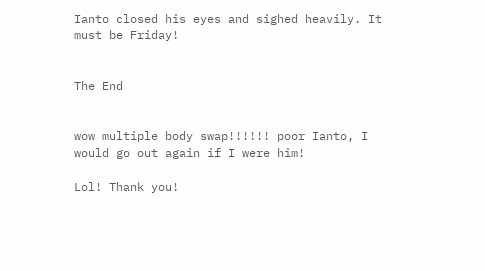Ianto closed his eyes and sighed heavily. It must be Friday!


The End


wow multiple body swap!!!!!! poor Ianto, I would go out again if I were him!

Lol! Thank you!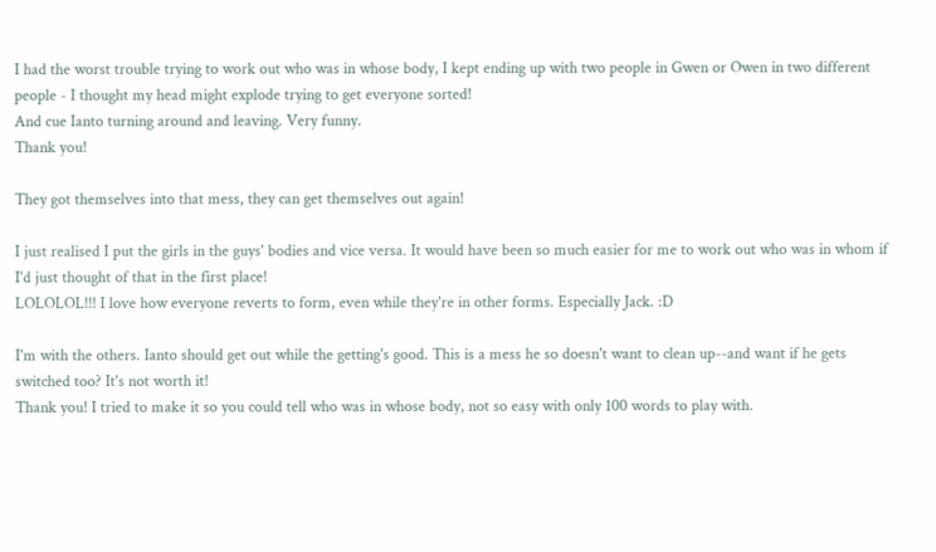I had the worst trouble trying to work out who was in whose body, I kept ending up with two people in Gwen or Owen in two different people - I thought my head might explode trying to get everyone sorted!
And cue Ianto turning around and leaving. Very funny.
Thank you!

They got themselves into that mess, they can get themselves out again!

I just realised I put the girls in the guys' bodies and vice versa. It would have been so much easier for me to work out who was in whom if I'd just thought of that in the first place!
LOLOLOL!!! I love how everyone reverts to form, even while they're in other forms. Especially Jack. :D

I'm with the others. Ianto should get out while the getting's good. This is a mess he so doesn't want to clean up--and want if he gets switched too? It's not worth it!
Thank you! I tried to make it so you could tell who was in whose body, not so easy with only 100 words to play with.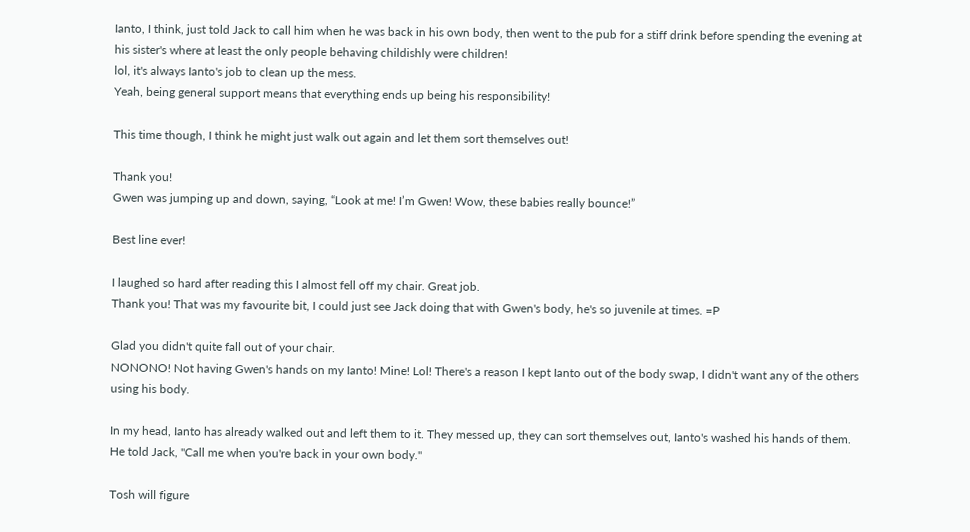Ianto, I think, just told Jack to call him when he was back in his own body, then went to the pub for a stiff drink before spending the evening at his sister's where at least the only people behaving childishly were children!
lol, it's always Ianto's job to clean up the mess.
Yeah, being general support means that everything ends up being his responsibility!

This time though, I think he might just walk out again and let them sort themselves out!

Thank you!
Gwen was jumping up and down, saying, “Look at me! I’m Gwen! Wow, these babies really bounce!”

Best line ever!

I laughed so hard after reading this I almost fell off my chair. Great job.
Thank you! That was my favourite bit, I could just see Jack doing that with Gwen's body, he's so juvenile at times. =P

Glad you didn't quite fall out of your chair.
NONONO! Not having Gwen's hands on my Ianto! Mine! Lol! There's a reason I kept Ianto out of the body swap, I didn't want any of the others using his body.

In my head, Ianto has already walked out and left them to it. They messed up, they can sort themselves out, Ianto's washed his hands of them. He told Jack, "Call me when you're back in your own body."

Tosh will figure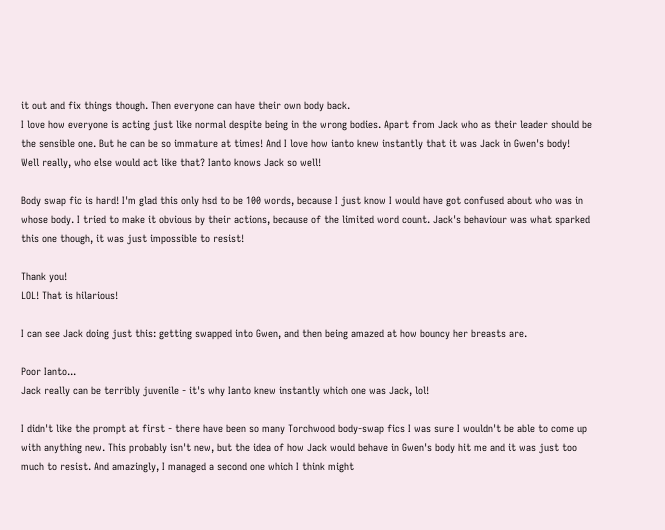it out and fix things though. Then everyone can have their own body back.
I love how everyone is acting just like normal despite being in the wrong bodies. Apart from Jack who as their leader should be the sensible one. But he can be so immature at times! And I love how ianto knew instantly that it was Jack in Gwen's body!
Well really, who else would act like that? Ianto knows Jack so well!

Body swap fic is hard! I'm glad this only hsd to be 100 words, because I just know I would have got confused about who was in whose body. I tried to make it obvious by their actions, because of the limited word count. Jack's behaviour was what sparked this one though, it was just impossible to resist!

Thank you!
LOL! That is hilarious!

I can see Jack doing just this: getting swapped into Gwen, and then being amazed at how bouncy her breasts are.

Poor Ianto...
Jack really can be terribly juvenile - it's why Ianto knew instantly which one was Jack, lol!

I didn't like the prompt at first - there have been so many Torchwood body-swap fics I was sure I wouldn't be able to come up with anything new. This probably isn't new, but the idea of how Jack would behave in Gwen's body hit me and it was just too much to resist. And amazingly, I managed a second one which I think might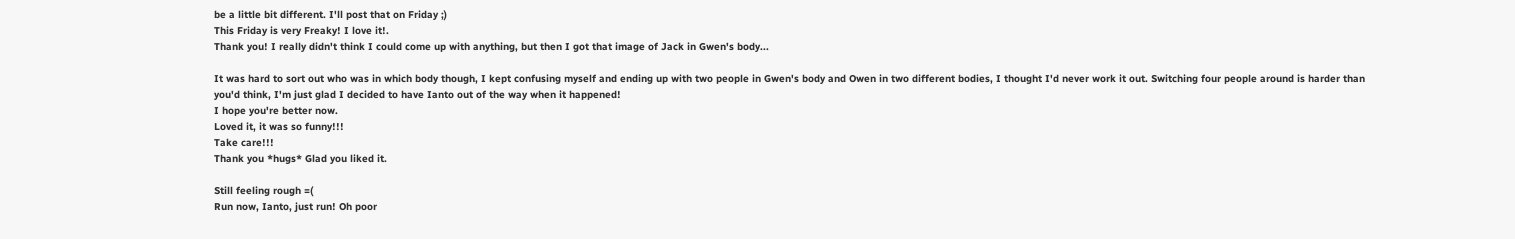be a little bit different. I'll post that on Friday ;)
This Friday is very Freaky! I love it!.
Thank you! I really didn't think I could come up with anything, but then I got that image of Jack in Gwen's body...

It was hard to sort out who was in which body though, I kept confusing myself and ending up with two people in Gwen's body and Owen in two different bodies, I thought I'd never work it out. Switching four people around is harder than you'd think, I'm just glad I decided to have Ianto out of the way when it happened!
I hope you're better now.
Loved it, it was so funny!!!
Take care!!!
Thank you *hugs* Glad you liked it.

Still feeling rough =(
Run now, Ianto, just run! Oh poor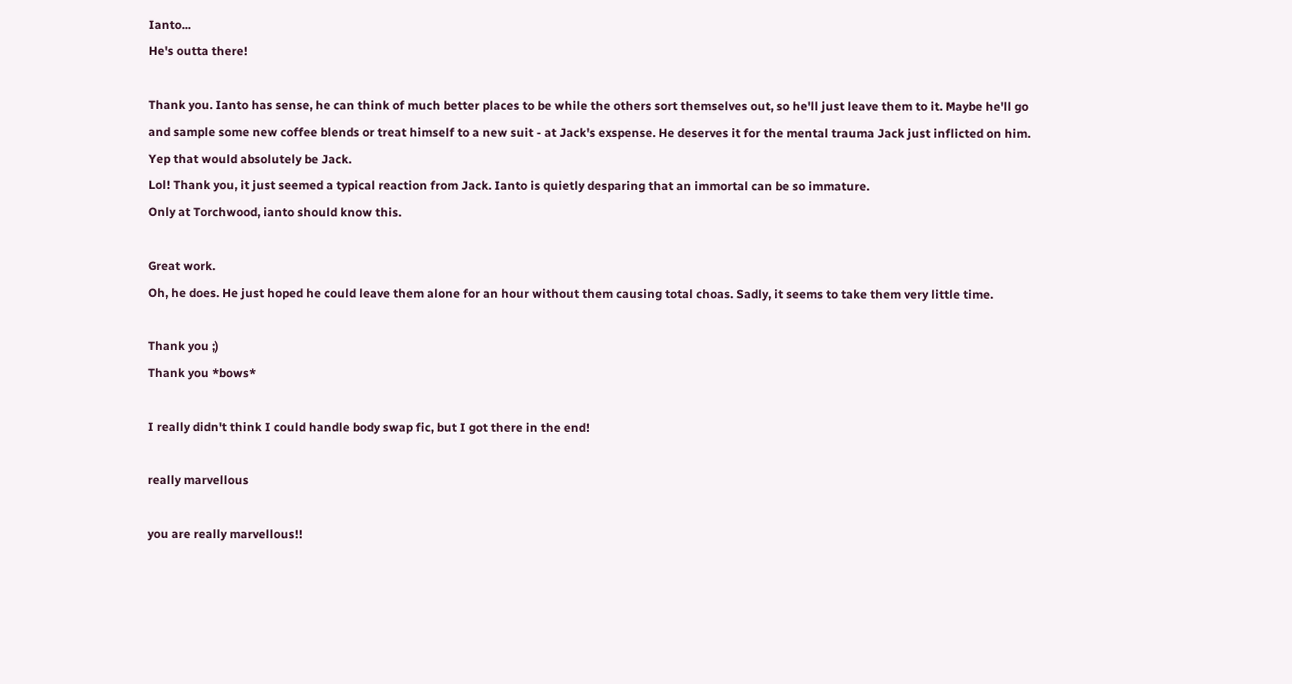Ianto...
He's outta there!

Thank you. Ianto has sense, he can think of much better places to be while the others sort themselves out, so he'll just leave them to it. Maybe he'll go and sample some new coffee blends or treat himself to a new suit - at Jack's exspense. He deserves it for the mental trauma Jack just inflicted on him.
Yep that would absolutely be Jack.
Lol! Thank you, it just seemed a typical reaction from Jack. Ianto is quietly desparing that an immortal can be so immature.
Only at Torchwood, ianto should know this.

Great work.
Oh, he does. He just hoped he could leave them alone for an hour without them causing total choas. Sadly, it seems to take them very little time.

Thank you ;)
Thank you *bows*

I really didn't think I could handle body swap fic, but I got there in the end!

really marvellous

you are really marvellous!!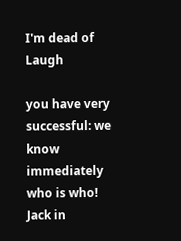I'm dead of Laugh

you have very successful: we know immediately who is who!
Jack in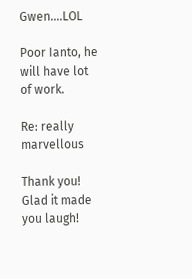Gwen....LOL

Poor Ianto, he will have lot of work.

Re: really marvellous

Thank you! Glad it made you laugh!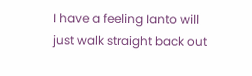I have a feeling Ianto will just walk straight back out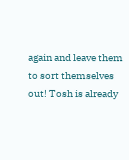again and leave them to sort themselves out! Tosh is already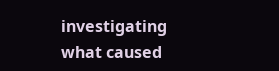investigating what caused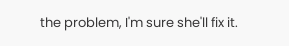the problem, I'm sure she'll fix it.